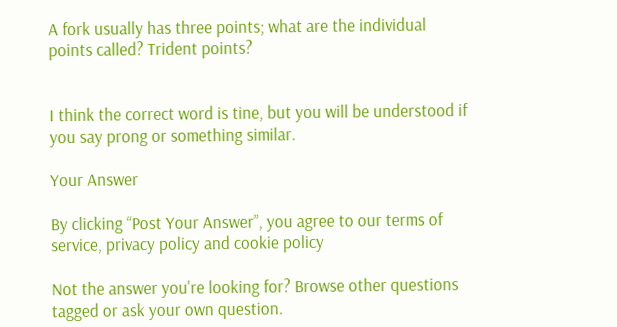A fork usually has three points; what are the individual points called? Trident points?


I think the correct word is tine, but you will be understood if you say prong or something similar.

Your Answer

By clicking “Post Your Answer”, you agree to our terms of service, privacy policy and cookie policy

Not the answer you're looking for? Browse other questions tagged or ask your own question.